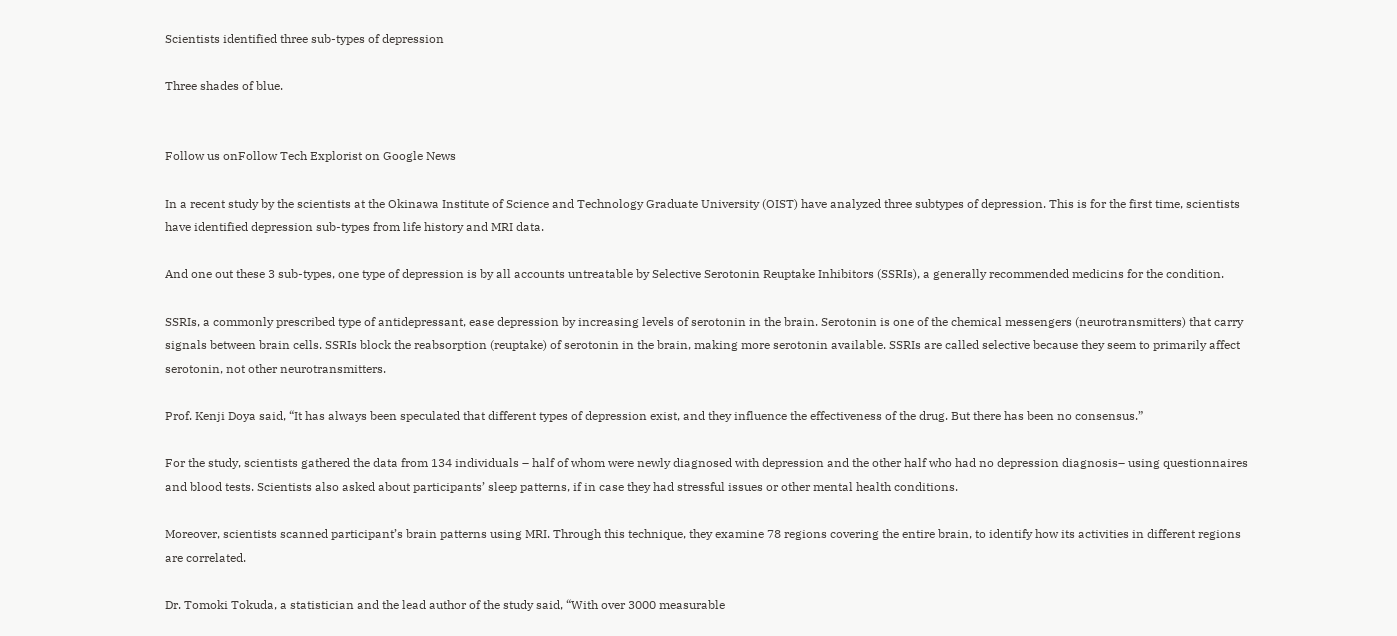Scientists identified three sub-types of depression

Three shades of blue.


Follow us onFollow Tech Explorist on Google News

In a recent study by the scientists at the Okinawa Institute of Science and Technology Graduate University (OIST) have analyzed three subtypes of depression. This is for the first time, scientists have identified depression sub-types from life history and MRI data.

And one out these 3 sub-types, one type of depression is by all accounts untreatable by Selective Serotonin Reuptake Inhibitors (SSRIs), a generally recommended medicins for the condition.

SSRIs, a commonly prescribed type of antidepressant, ease depression by increasing levels of serotonin in the brain. Serotonin is one of the chemical messengers (neurotransmitters) that carry signals between brain cells. SSRIs block the reabsorption (reuptake) of serotonin in the brain, making more serotonin available. SSRIs are called selective because they seem to primarily affect serotonin, not other neurotransmitters.

Prof. Kenji Doya said, “It has always been speculated that different types of depression exist, and they influence the effectiveness of the drug. But there has been no consensus.”

For the study, scientists gathered the data from 134 individuals – half of whom were newly diagnosed with depression and the other half who had no depression diagnosis– using questionnaires and blood tests. Scientists also asked about participants’ sleep patterns, if in case they had stressful issues or other mental health conditions.

Moreover, scientists scanned participant’s brain patterns using MRI. Through this technique, they examine 78 regions covering the entire brain, to identify how its activities in different regions are correlated.

Dr. Tomoki Tokuda, a statistician and the lead author of the study said, “With over 3000 measurable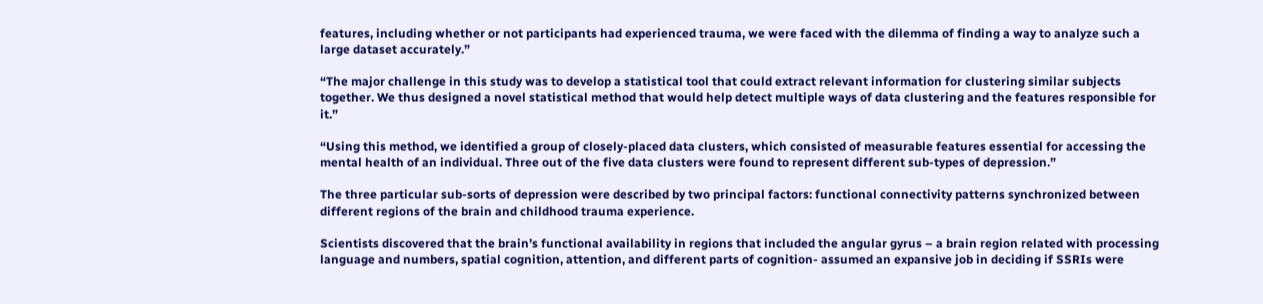features, including whether or not participants had experienced trauma, we were faced with the dilemma of finding a way to analyze such a large dataset accurately.”

“The major challenge in this study was to develop a statistical tool that could extract relevant information for clustering similar subjects together. We thus designed a novel statistical method that would help detect multiple ways of data clustering and the features responsible for it.”

“Using this method, we identified a group of closely-placed data clusters, which consisted of measurable features essential for accessing the mental health of an individual. Three out of the five data clusters were found to represent different sub-types of depression.”

The three particular sub-sorts of depression were described by two principal factors: functional connectivity patterns synchronized between different regions of the brain and childhood trauma experience.

Scientists discovered that the brain’s functional availability in regions that included the angular gyrus – a brain region related with processing language and numbers, spatial cognition, attention, and different parts of cognition- assumed an expansive job in deciding if SSRIs were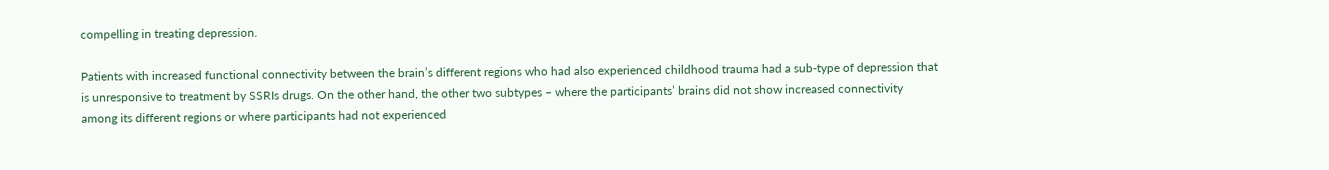compelling in treating depression.

Patients with increased functional connectivity between the brain’s different regions who had also experienced childhood trauma had a sub-type of depression that is unresponsive to treatment by SSRIs drugs. On the other hand, the other two subtypes – where the participants’ brains did not show increased connectivity among its different regions or where participants had not experienced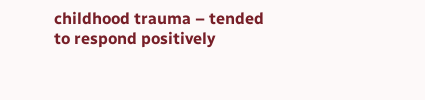childhood trauma – tended to respond positively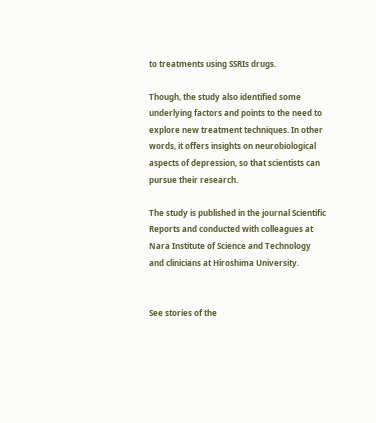to treatments using SSRIs drugs.

Though, the study also identified some underlying factors and points to the need to explore new treatment techniques. In other words, it offers insights on neurobiological aspects of depression, so that scientists can pursue their research.

The study is published in the journal Scientific Reports and conducted with colleagues at Nara Institute of Science and Technology and clinicians at Hiroshima University.


See stories of the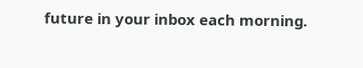future in your inbox each morning.